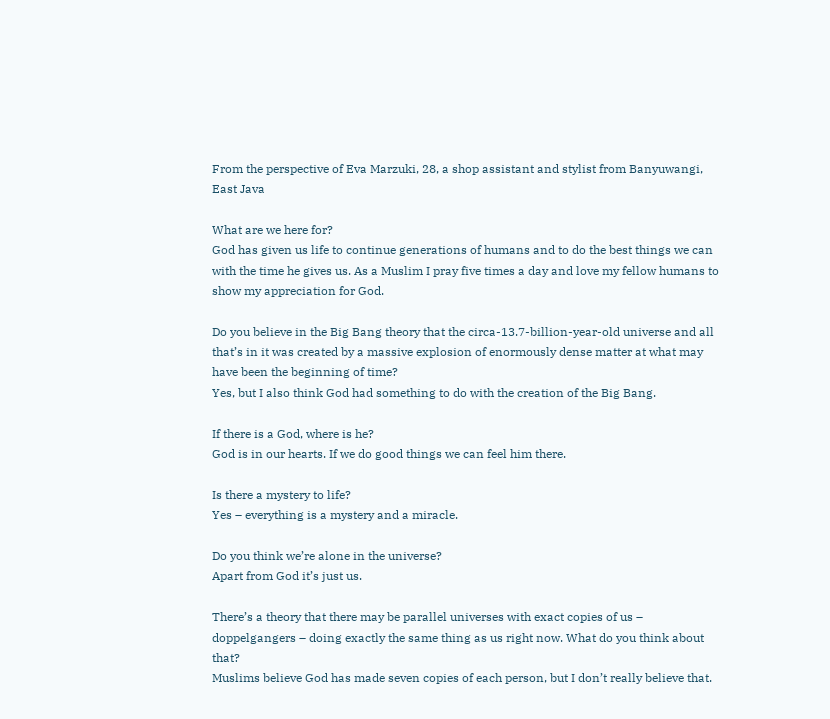From the perspective of Eva Marzuki, 28, a shop assistant and stylist from Banyuwangi, East Java

What are we here for?
God has given us life to continue generations of humans and to do the best things we can with the time he gives us. As a Muslim I pray five times a day and love my fellow humans to show my appreciation for God.

Do you believe in the Big Bang theory that the circa-13.7-billion-year-old universe and all that’s in it was created by a massive explosion of enormously dense matter at what may have been the beginning of time?
Yes, but I also think God had something to do with the creation of the Big Bang.

If there is a God, where is he?
God is in our hearts. If we do good things we can feel him there.

Is there a mystery to life?
Yes – everything is a mystery and a miracle.

Do you think we’re alone in the universe?
Apart from God it’s just us.

There’s a theory that there may be parallel universes with exact copies of us – doppelgangers – doing exactly the same thing as us right now. What do you think about that?
Muslims believe God has made seven copies of each person, but I don’t really believe that.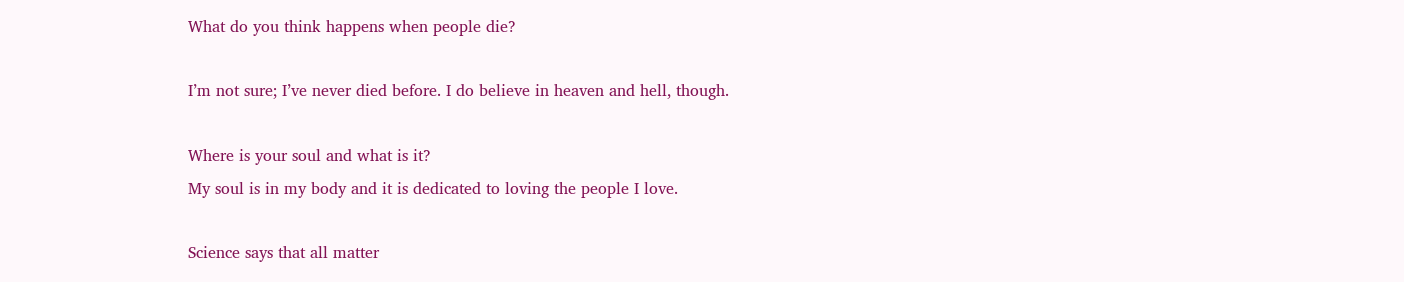What do you think happens when people die?

I’m not sure; I’ve never died before. I do believe in heaven and hell, though.

Where is your soul and what is it?
My soul is in my body and it is dedicated to loving the people I love.

Science says that all matter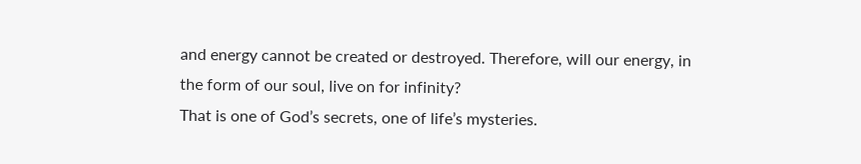and energy cannot be created or destroyed. Therefore, will our energy, in the form of our soul, live on for infinity?
That is one of God’s secrets, one of life’s mysteries.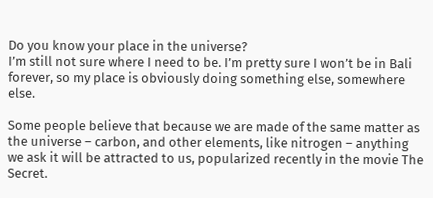Do you know your place in the universe?
I’m still not sure where I need to be. I’m pretty sure I won’t be in Bali forever, so my place is obviously doing something else, somewhere else.

Some people believe that because we are made of the same matter as the universe – carbon, and other elements, like nitrogen – anything we ask it will be attracted to us, popularized recently in the movie The Secret.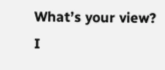What’s your view?
I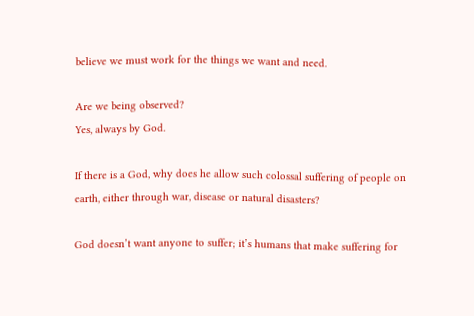believe we must work for the things we want and need.

Are we being observed?
Yes, always by God.

If there is a God, why does he allow such colossal suffering of people on earth, either through war, disease or natural disasters?

God doesn’t want anyone to suffer; it’s humans that make suffering for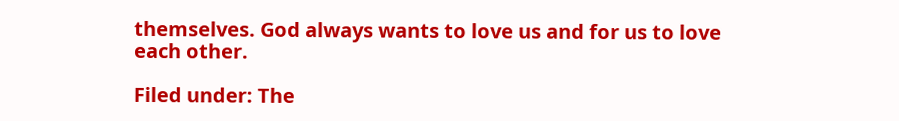themselves. God always wants to love us and for us to love each other.

Filed under: The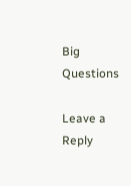Big Questions

Leave a Reply